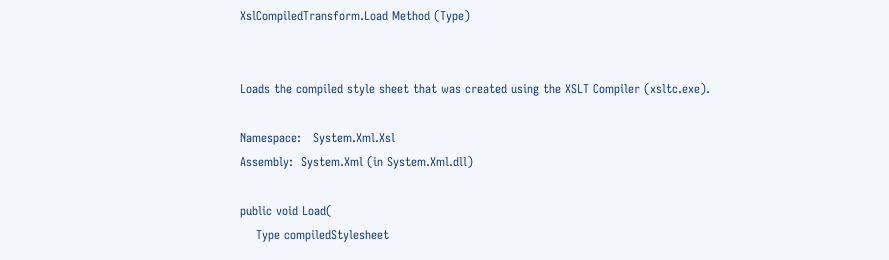XslCompiledTransform.Load Method (Type)


Loads the compiled style sheet that was created using the XSLT Compiler (xsltc.exe).

Namespace:   System.Xml.Xsl
Assembly:  System.Xml (in System.Xml.dll)

public void Load(
    Type compiledStylesheet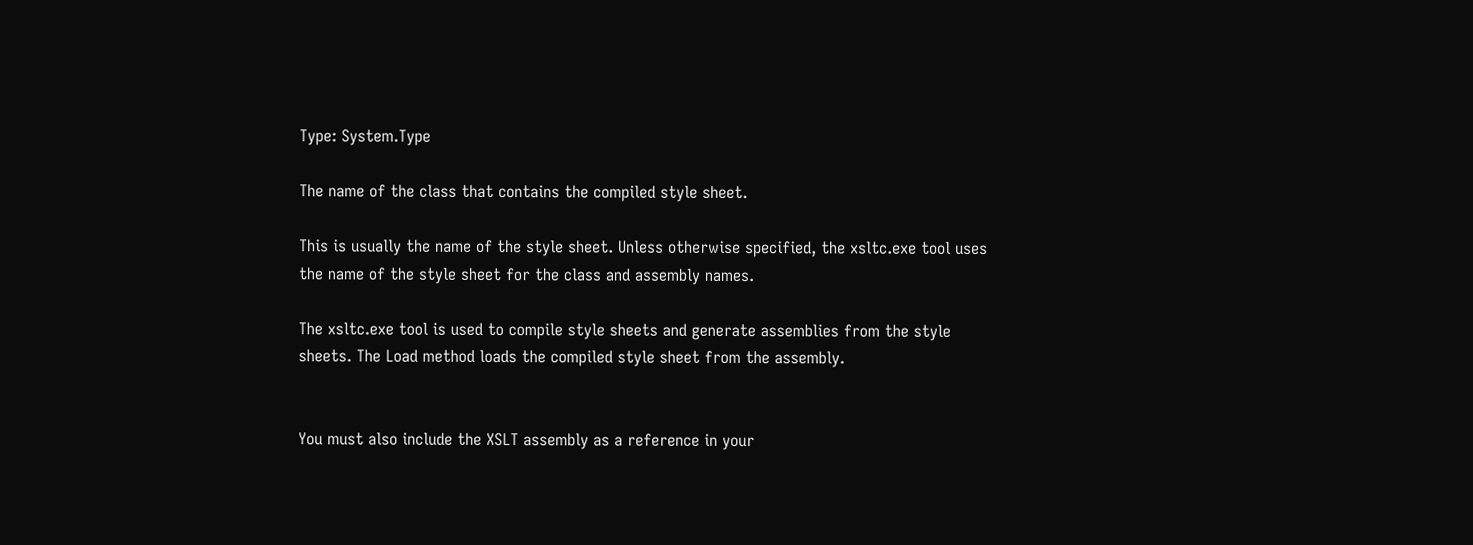Type: System.Type

The name of the class that contains the compiled style sheet.

This is usually the name of the style sheet. Unless otherwise specified, the xsltc.exe tool uses the name of the style sheet for the class and assembly names.

The xsltc.exe tool is used to compile style sheets and generate assemblies from the style sheets. The Load method loads the compiled style sheet from the assembly.


You must also include the XSLT assembly as a reference in your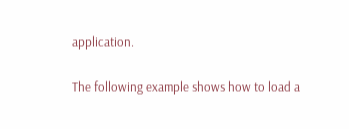application.

The following example shows how to load a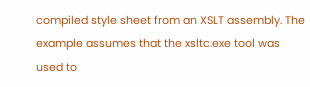compiled style sheet from an XSLT assembly. The example assumes that the xsltc.exe tool was used to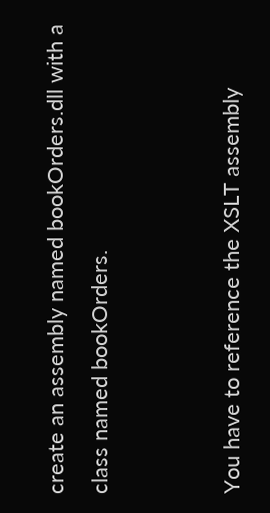create an assembly named bookOrders.dll with a class named bookOrders.


You have to reference the XSLT assembly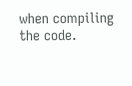when compiling the code.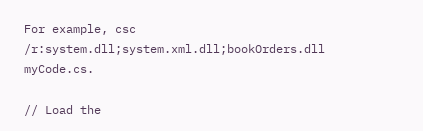For example, csc /r:system.dll;system.xml.dll;bookOrders.dll myCode.cs.

// Load the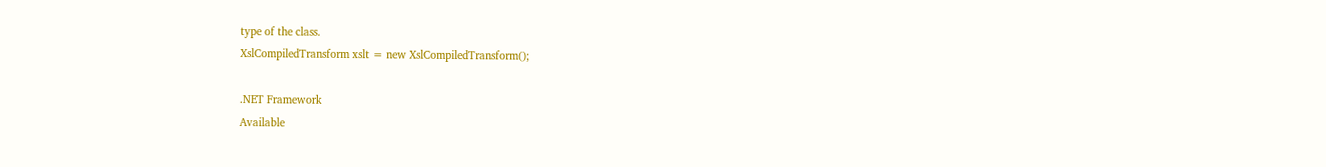type of the class.
XslCompiledTransform xslt = new XslCompiledTransform();

.NET Framework
Available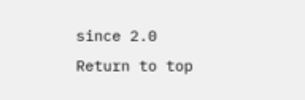since 2.0
Return to top